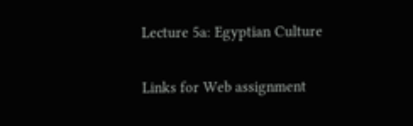Lecture 5a: Egyptian Culture

Links for Web assignment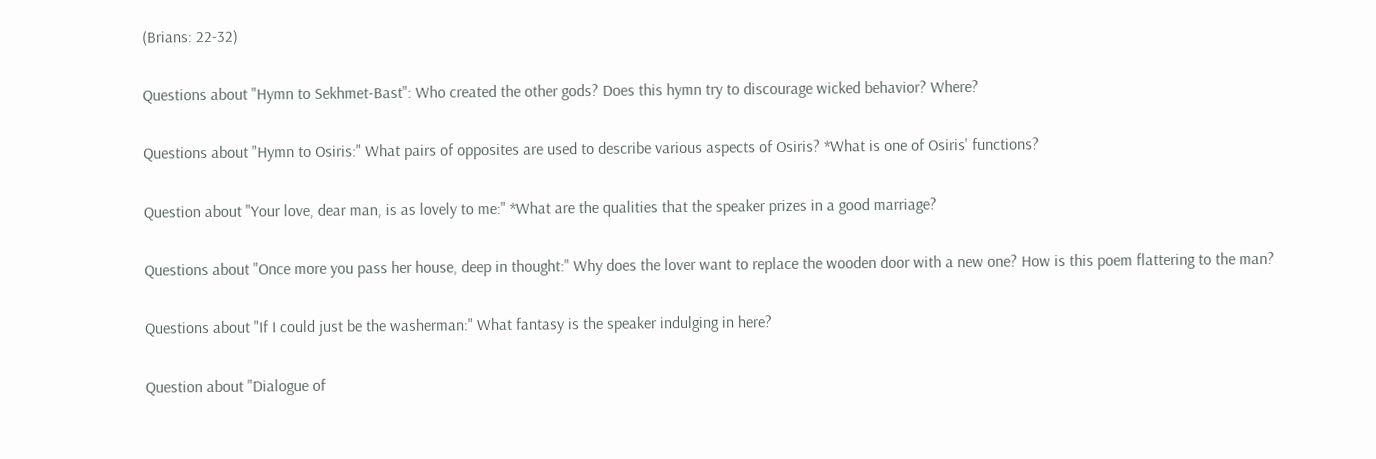(Brians: 22-32)

Questions about "Hymn to Sekhmet-Bast": Who created the other gods? Does this hymn try to discourage wicked behavior? Where?

Questions about "Hymn to Osiris:" What pairs of opposites are used to describe various aspects of Osiris? *What is one of Osiris' functions?

Question about "Your love, dear man, is as lovely to me:" *What are the qualities that the speaker prizes in a good marriage?

Questions about "Once more you pass her house, deep in thought:" Why does the lover want to replace the wooden door with a new one? How is this poem flattering to the man?

Questions about "If I could just be the washerman:" What fantasy is the speaker indulging in here?

Question about "Dialogue of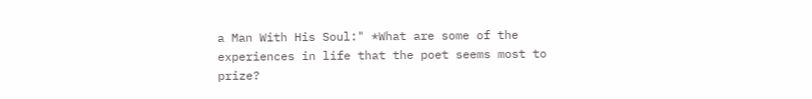a Man With His Soul:" *What are some of the experiences in life that the poet seems most to prize?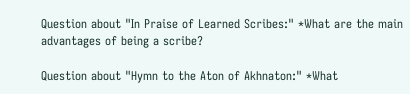Question about "In Praise of Learned Scribes:" *What are the main advantages of being a scribe?

Question about "Hymn to the Aton of Akhnaton:" *What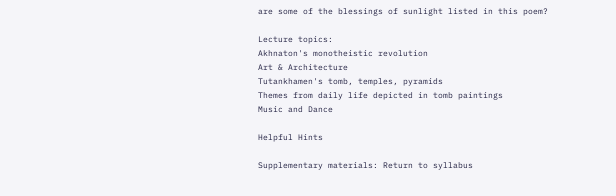are some of the blessings of sunlight listed in this poem?

Lecture topics:
Akhnaton's monotheistic revolution
Art & Architecture
Tutankhamen's tomb, temples, pyramids
Themes from daily life depicted in tomb paintings
Music and Dance

Helpful Hints

Supplementary materials: Return to syllabus